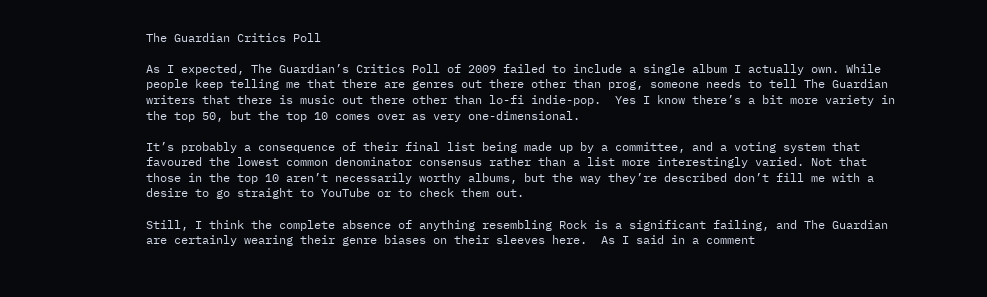The Guardian Critics Poll

As I expected, The Guardian’s Critics Poll of 2009 failed to include a single album I actually own. While people keep telling me that there are genres out there other than prog, someone needs to tell The Guardian writers that there is music out there other than lo-fi indie-pop.  Yes I know there’s a bit more variety in the top 50, but the top 10 comes over as very one-dimensional.

It’s probably a consequence of their final list being made up by a committee, and a voting system that favoured the lowest common denominator consensus rather than a list more interestingly varied. Not that those in the top 10 aren’t necessarily worthy albums, but the way they’re described don’t fill me with a desire to go straight to YouTube or to check them out.

Still, I think the complete absence of anything resembling Rock is a significant failing, and The Guardian are certainly wearing their genre biases on their sleeves here.  As I said in a comment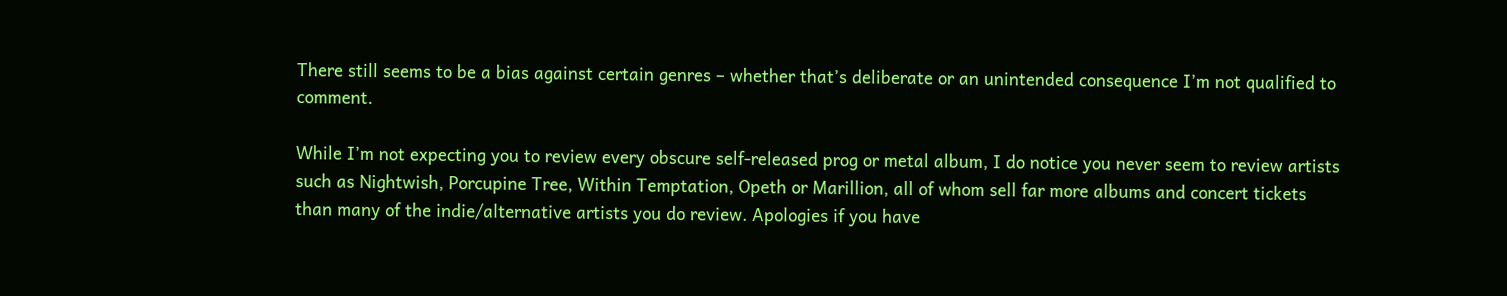There still seems to be a bias against certain genres – whether that’s deliberate or an unintended consequence I’m not qualified to comment.

While I’m not expecting you to review every obscure self-released prog or metal album, I do notice you never seem to review artists such as Nightwish, Porcupine Tree, Within Temptation, Opeth or Marillion, all of whom sell far more albums and concert tickets than many of the indie/alternative artists you do review. Apologies if you have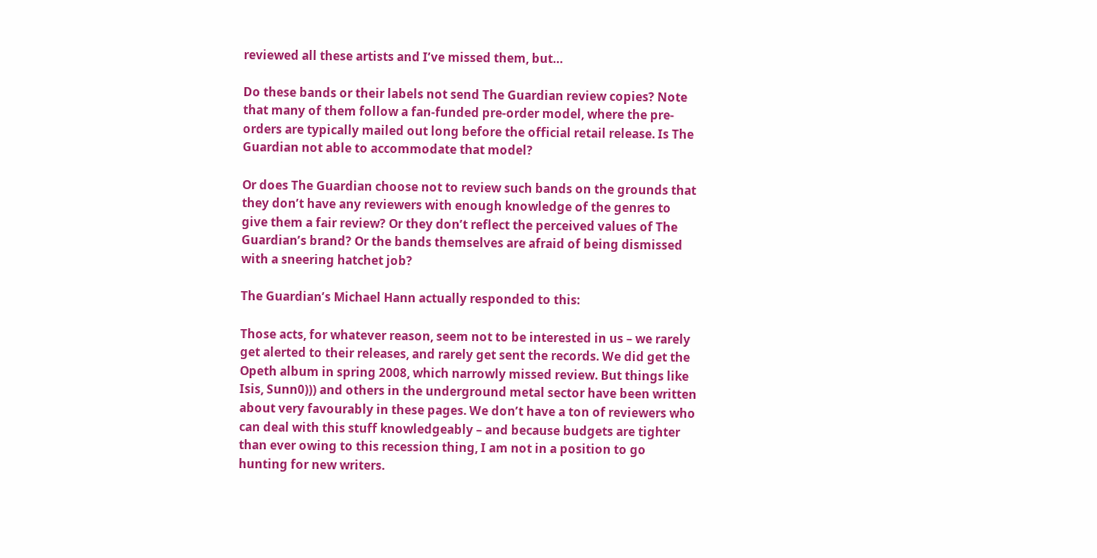reviewed all these artists and I’ve missed them, but…

Do these bands or their labels not send The Guardian review copies? Note that many of them follow a fan-funded pre-order model, where the pre-orders are typically mailed out long before the official retail release. Is The Guardian not able to accommodate that model?

Or does The Guardian choose not to review such bands on the grounds that they don’t have any reviewers with enough knowledge of the genres to give them a fair review? Or they don’t reflect the perceived values of The Guardian’s brand? Or the bands themselves are afraid of being dismissed with a sneering hatchet job?

The Guardian’s Michael Hann actually responded to this:

Those acts, for whatever reason, seem not to be interested in us – we rarely get alerted to their releases, and rarely get sent the records. We did get the Opeth album in spring 2008, which narrowly missed review. But things like Isis, Sunn0))) and others in the underground metal sector have been written about very favourably in these pages. We don’t have a ton of reviewers who can deal with this stuff knowledgeably – and because budgets are tighter than ever owing to this recession thing, I am not in a position to go hunting for new writers.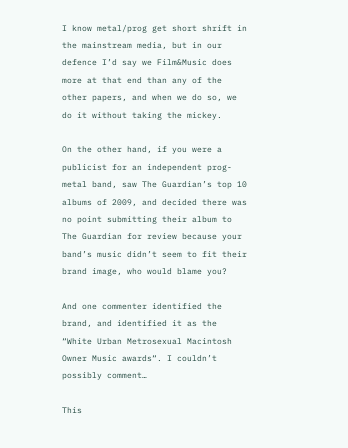I know metal/prog get short shrift in the mainstream media, but in our defence I’d say we Film&Music does more at that end than any of the other papers, and when we do so, we do it without taking the mickey.

On the other hand, if you were a publicist for an independent prog-metal band, saw The Guardian’s top 10 albums of 2009, and decided there was no point submitting their album to The Guardian for review because your band’s music didn’t seem to fit their brand image, who would blame you?

And one commenter identified the brand, and identified it as the “White Urban Metrosexual Macintosh Owner Music awards“. I couldn’t possibly comment…

This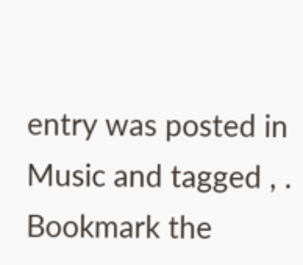entry was posted in Music and tagged , . Bookmark the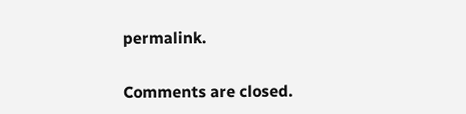permalink.

Comments are closed.